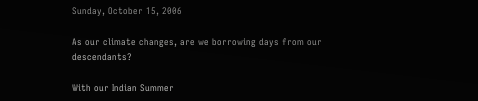Sunday, October 15, 2006

As our climate changes, are we borrowing days from our descendants?

With our Indian Summer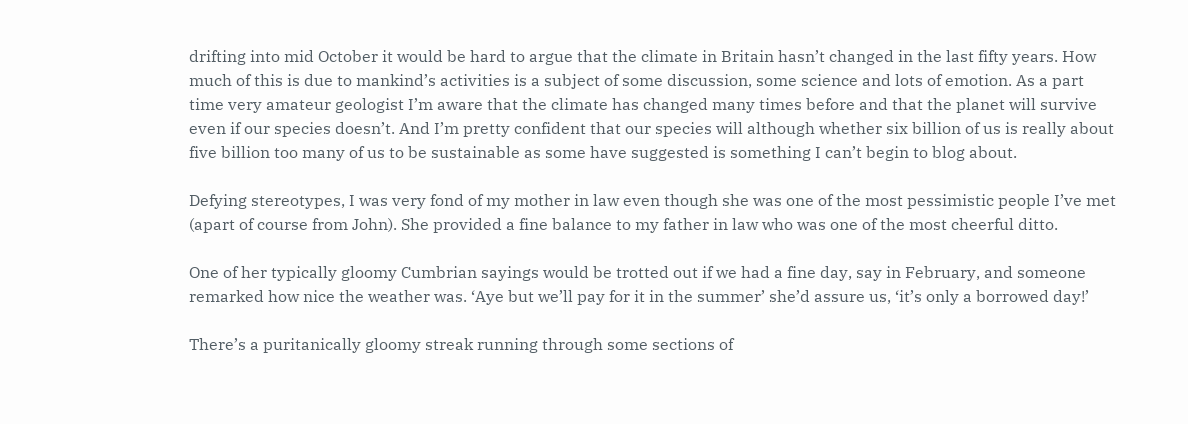drifting into mid October it would be hard to argue that the climate in Britain hasn’t changed in the last fifty years. How much of this is due to mankind’s activities is a subject of some discussion, some science and lots of emotion. As a part time very amateur geologist I’m aware that the climate has changed many times before and that the planet will survive even if our species doesn’t. And I’m pretty confident that our species will although whether six billion of us is really about five billion too many of us to be sustainable as some have suggested is something I can’t begin to blog about.

Defying stereotypes, I was very fond of my mother in law even though she was one of the most pessimistic people I’ve met (apart of course from John). She provided a fine balance to my father in law who was one of the most cheerful ditto.

One of her typically gloomy Cumbrian sayings would be trotted out if we had a fine day, say in February, and someone remarked how nice the weather was. ‘Aye but we’ll pay for it in the summer’ she’d assure us, ‘it’s only a borrowed day!’

There’s a puritanically gloomy streak running through some sections of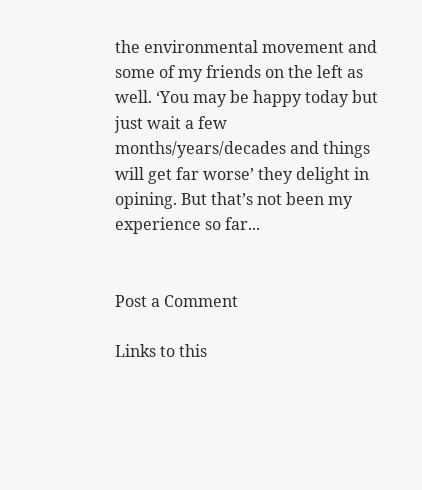the environmental movement and some of my friends on the left as well. ‘You may be happy today but just wait a few months/years/decades and things will get far worse’ they delight in opining. But that’s not been my experience so far...


Post a Comment

Links to this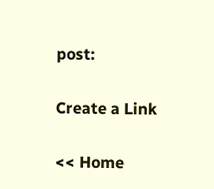post:

Create a Link

<< Home